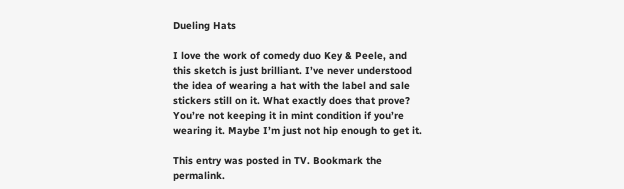Dueling Hats

I love the work of comedy duo Key & Peele, and this sketch is just brilliant. I’ve never understood the idea of wearing a hat with the label and sale stickers still on it. What exactly does that prove? You’re not keeping it in mint condition if you’re wearing it. Maybe I’m just not hip enough to get it.

This entry was posted in TV. Bookmark the permalink.